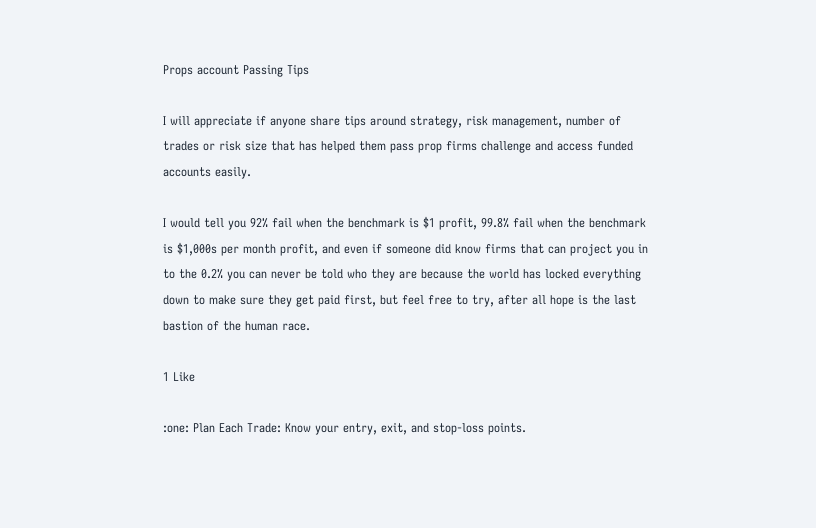Props account Passing Tips

I will appreciate if anyone share tips around strategy, risk management, number of trades or risk size that has helped them pass prop firms challenge and access funded accounts easily.

I would tell you 92% fail when the benchmark is $1 profit, 99.8% fail when the benchmark is $1,000s per month profit, and even if someone did know firms that can project you in to the 0.2% you can never be told who they are because the world has locked everything down to make sure they get paid first, but feel free to try, after all hope is the last bastion of the human race.

1 Like

:one: Plan Each Trade: Know your entry, exit, and stop-loss points.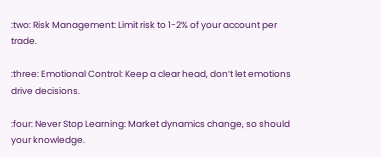:two: Risk Management: Limit risk to 1-2% of your account per trade.

:three: Emotional Control: Keep a clear head, don’t let emotions drive decisions.

:four: Never Stop Learning: Market dynamics change, so should your knowledge.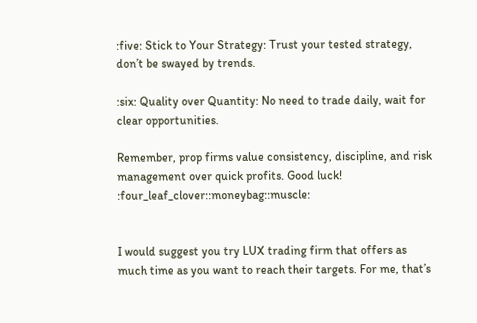:five: Stick to Your Strategy: Trust your tested strategy, don’t be swayed by trends.

:six: Quality over Quantity: No need to trade daily, wait for clear opportunities.

Remember, prop firms value consistency, discipline, and risk management over quick profits. Good luck! :four_leaf_clover::moneybag::muscle:


I would suggest you try LUX trading firm that offers as much time as you want to reach their targets. For me, that’s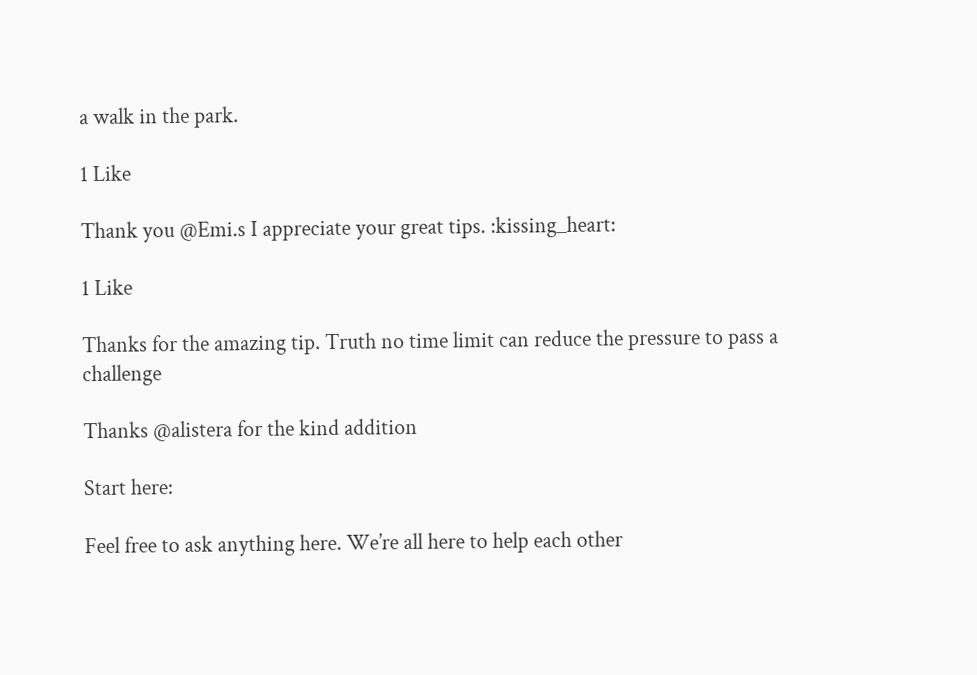a walk in the park.

1 Like

Thank you @Emi.s I appreciate your great tips. :kissing_heart:

1 Like

Thanks for the amazing tip. Truth no time limit can reduce the pressure to pass a challenge

Thanks @alistera for the kind addition

Start here:

Feel free to ask anything here. We’re all here to help each other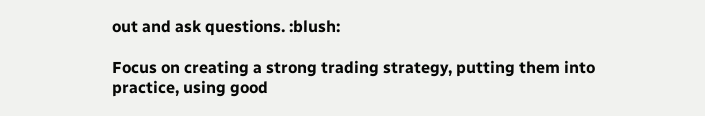out and ask questions. :blush:

Focus on creating a strong trading strategy, putting them into practice, using good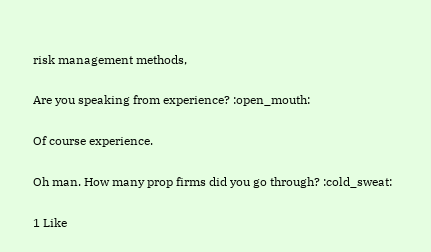risk management methods,

Are you speaking from experience? :open_mouth:

Of course experience.

Oh man. How many prop firms did you go through? :cold_sweat:

1 Like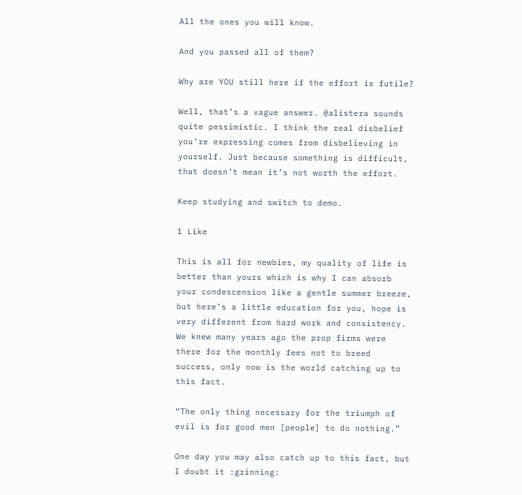All the ones you will know.

And you passed all of them?

Why are YOU still here if the effort is futile?

Well, that’s a vague answer. @alistera sounds quite pessimistic. I think the real disbelief you’re expressing comes from disbelieving in yourself. Just because something is difficult, that doesn’t mean it’s not worth the effort.

Keep studying and switch to demo.

1 Like

This is all for newbies, my quality of life is better than yours which is why I can absorb your condescension like a gentle summer breeze, but here’s a little education for you, hope is very different from hard work and consistency. We knew many years ago the prop firms were there for the monthly fees not to breed success, only now is the world catching up to this fact.

“The only thing necessary for the triumph of evil is for good men [people] to do nothing.”

One day you may also catch up to this fact, but I doubt it :grinning: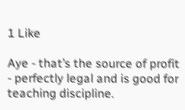1 Like

Aye - that’s the source of profit - perfectly legal and is good for teaching discipline.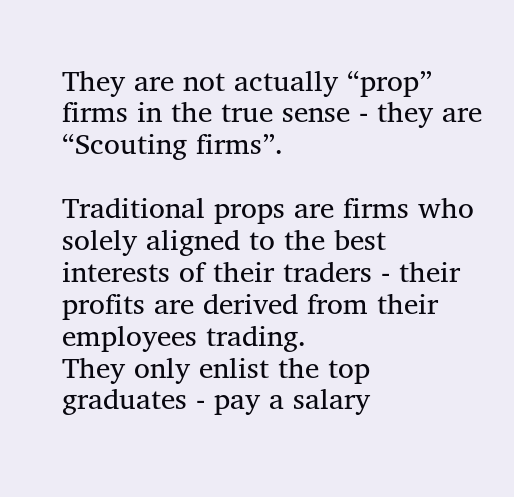They are not actually “prop” firms in the true sense - they are “Scouting firms”.

Traditional props are firms who solely aligned to the best interests of their traders - their profits are derived from their employees trading.
They only enlist the top graduates - pay a salary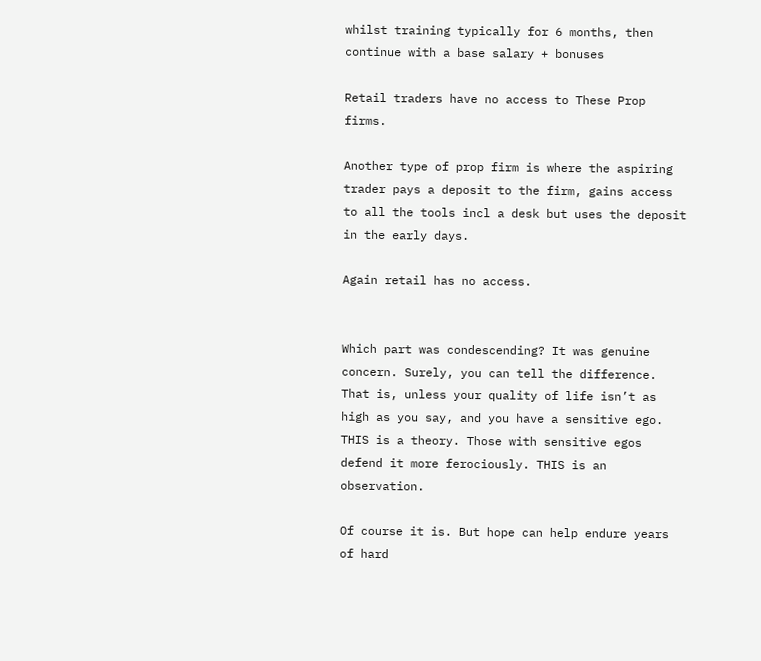whilst training typically for 6 months, then continue with a base salary + bonuses

Retail traders have no access to These Prop firms.

Another type of prop firm is where the aspiring trader pays a deposit to the firm, gains access to all the tools incl a desk but uses the deposit in the early days.

Again retail has no access.


Which part was condescending? It was genuine concern. Surely, you can tell the difference. That is, unless your quality of life isn’t as high as you say, and you have a sensitive ego. THIS is a theory. Those with sensitive egos defend it more ferociously. THIS is an observation.

Of course it is. But hope can help endure years of hard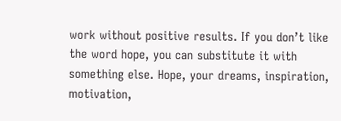work without positive results. If you don’t like the word hope, you can substitute it with something else. Hope, your dreams, inspiration, motivation,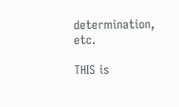determination, etc.

THIS is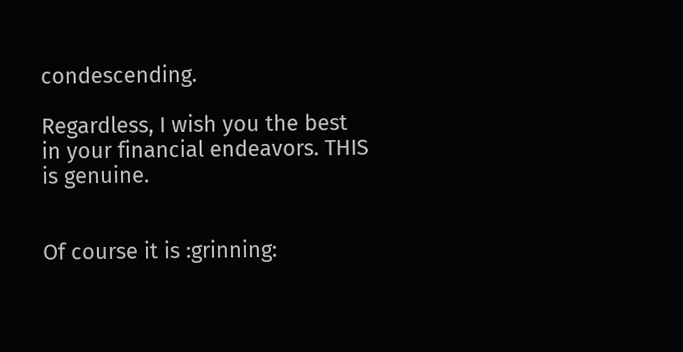condescending.

Regardless, I wish you the best in your financial endeavors. THIS is genuine.


Of course it is :grinning: